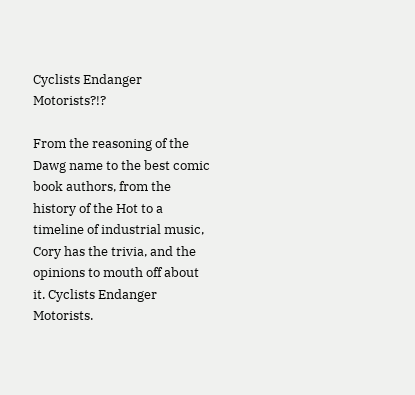Cyclists Endanger Motorists?!?

From the reasoning of the Dawg name to the best comic book authors, from the history of the Hot to a timeline of industrial music, Cory has the trivia, and the opinions to mouth off about it. Cyclists Endanger Motorists.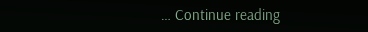… Continue reading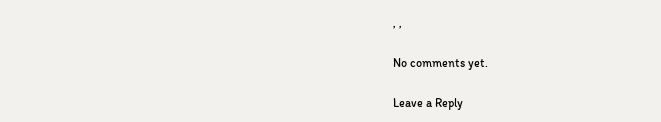, ,

No comments yet.

Leave a Reply